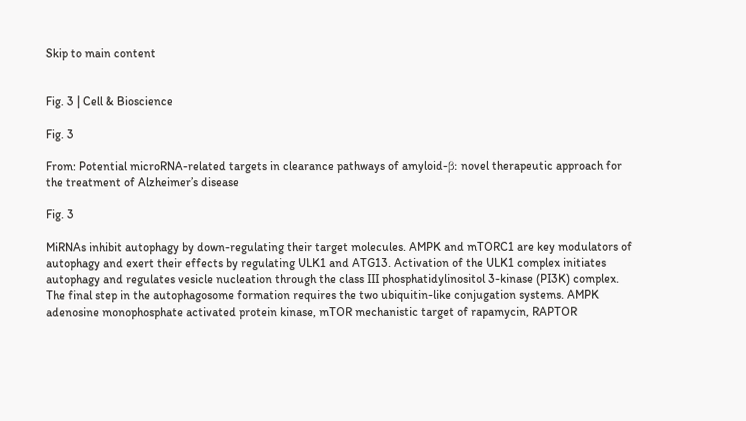Skip to main content


Fig. 3 | Cell & Bioscience

Fig. 3

From: Potential microRNA-related targets in clearance pathways of amyloid-β: novel therapeutic approach for the treatment of Alzheimer’s disease

Fig. 3

MiRNAs inhibit autophagy by down-regulating their target molecules. AMPK and mTORC1 are key modulators of autophagy and exert their effects by regulating ULK1 and ATG13. Activation of the ULK1 complex initiates autophagy and regulates vesicle nucleation through the class III phosphatidylinositol 3-kinase (PI3K) complex. The final step in the autophagosome formation requires the two ubiquitin-like conjugation systems. AMPK adenosine monophosphate activated protein kinase, mTOR mechanistic target of rapamycin, RAPTOR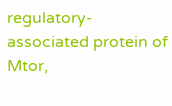regulatory-associated protein of Mtor,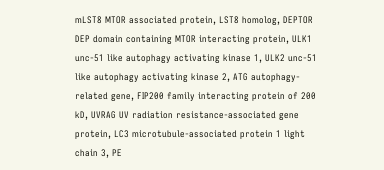mLST8 MTOR associated protein, LST8 homolog, DEPTOR DEP domain containing MTOR interacting protein, ULK1 unc-51 like autophagy activating kinase 1, ULK2 unc-51 like autophagy activating kinase 2, ATG autophagy-related gene, FIP200 family interacting protein of 200 kD, UVRAG UV radiation resistance-associated gene protein, LC3 microtubule-associated protein 1 light chain 3, PE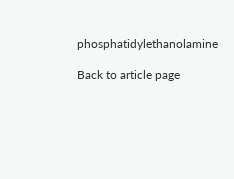phosphatidylethanolamine

Back to article page